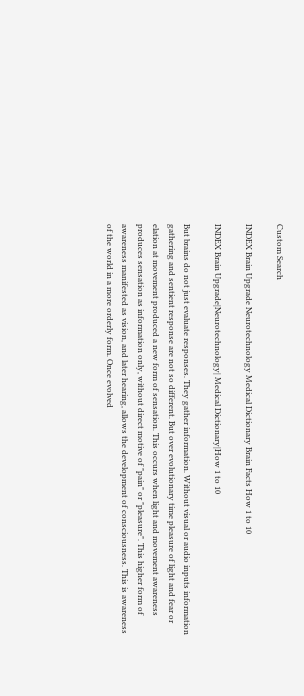Custom Search

INDEX Brain Upgrade Neurotechnology Medical Dictionary Brain Facts How 1 to 10

INDEX Brain Upgrade|Neurotechnology| Medical Dictionary|How 1 to 10

But brains do not just evaluate responses. They gather information. Without visual or audio inputs information gathering and sentient response are not so different. But over evolutionary time pleasure of light and fear or elation at movement produced a new form of sensation. This occurs when light and movement awareness produces sensation as information only, without direct motive of "pain" or "pleasure". This higher form of awareness manifested as vision, and later hearing, allows the development of consciousness. This is awareness of the world in a more orderly form. Once evolved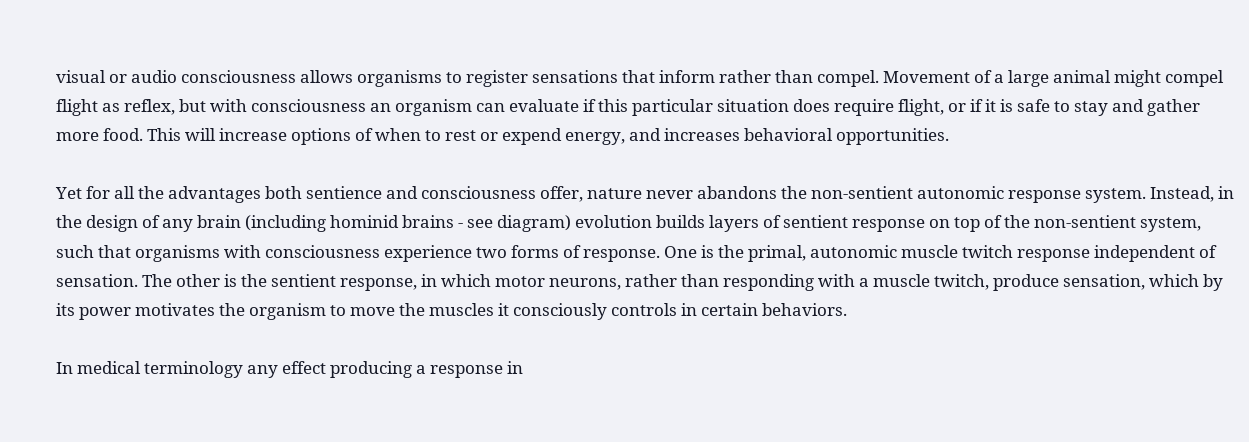visual or audio consciousness allows organisms to register sensations that inform rather than compel. Movement of a large animal might compel flight as reflex, but with consciousness an organism can evaluate if this particular situation does require flight, or if it is safe to stay and gather more food. This will increase options of when to rest or expend energy, and increases behavioral opportunities.

Yet for all the advantages both sentience and consciousness offer, nature never abandons the non-sentient autonomic response system. Instead, in the design of any brain (including hominid brains - see diagram) evolution builds layers of sentient response on top of the non-sentient system, such that organisms with consciousness experience two forms of response. One is the primal, autonomic muscle twitch response independent of sensation. The other is the sentient response, in which motor neurons, rather than responding with a muscle twitch, produce sensation, which by its power motivates the organism to move the muscles it consciously controls in certain behaviors.

In medical terminology any effect producing a response in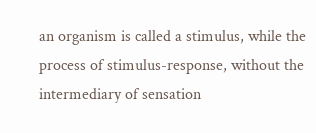an organism is called a stimulus, while the process of stimulus-response, without the intermediary of sensation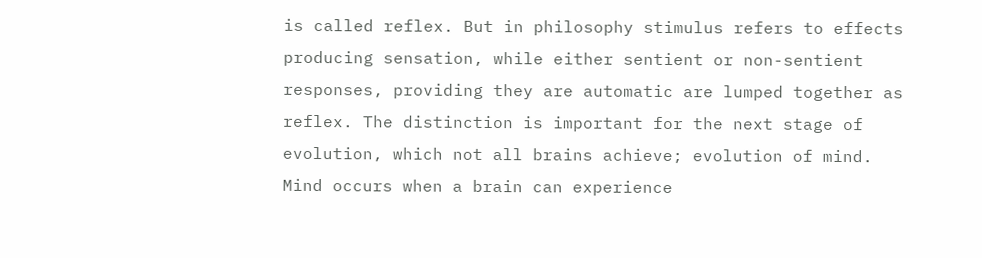is called reflex. But in philosophy stimulus refers to effects producing sensation, while either sentient or non-sentient responses, providing they are automatic are lumped together as reflex. The distinction is important for the next stage of evolution, which not all brains achieve; evolution of mind. Mind occurs when a brain can experience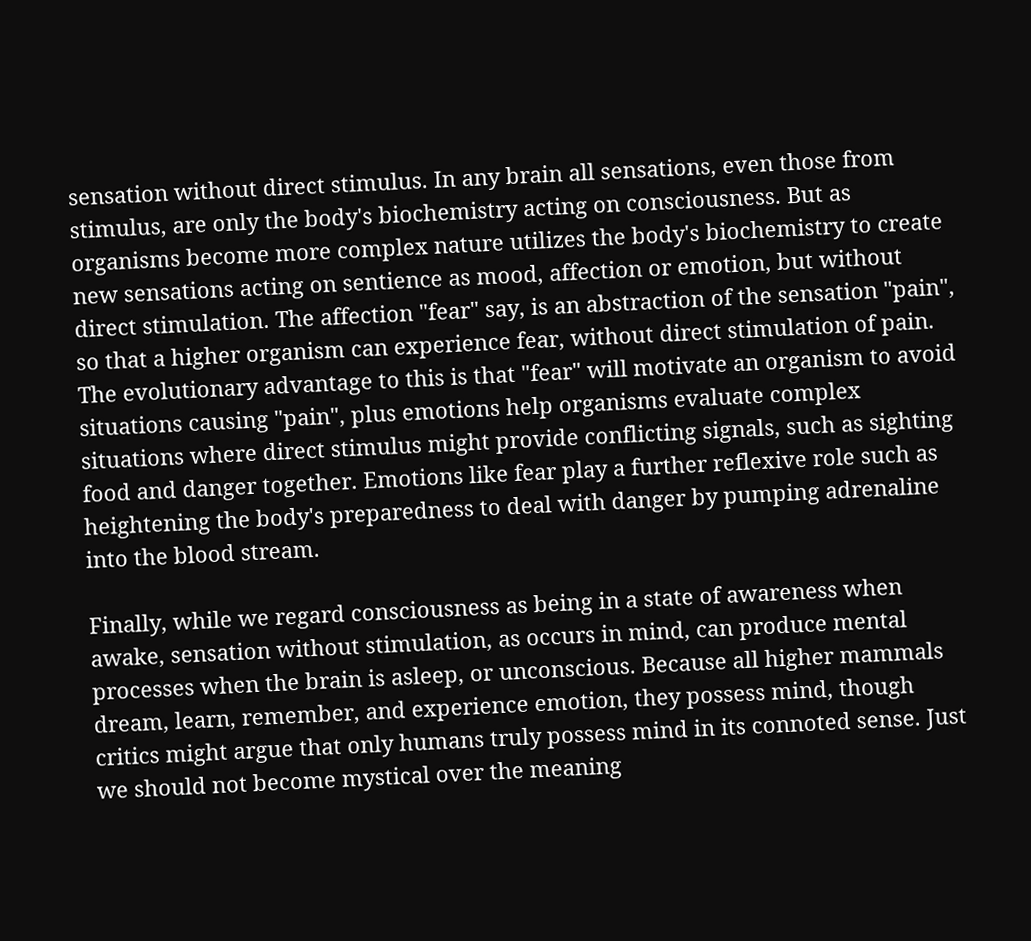sensation without direct stimulus. In any brain all sensations, even those from stimulus, are only the body's biochemistry acting on consciousness. But as organisms become more complex nature utilizes the body's biochemistry to create new sensations acting on sentience as mood, affection or emotion, but without direct stimulation. The affection "fear" say, is an abstraction of the sensation "pain", so that a higher organism can experience fear, without direct stimulation of pain. The evolutionary advantage to this is that "fear" will motivate an organism to avoid situations causing "pain", plus emotions help organisms evaluate complex situations where direct stimulus might provide conflicting signals, such as sighting food and danger together. Emotions like fear play a further reflexive role such as heightening the body's preparedness to deal with danger by pumping adrenaline into the blood stream.

Finally, while we regard consciousness as being in a state of awareness when awake, sensation without stimulation, as occurs in mind, can produce mental processes when the brain is asleep, or unconscious. Because all higher mammals dream, learn, remember, and experience emotion, they possess mind, though critics might argue that only humans truly possess mind in its connoted sense. Just we should not become mystical over the meaning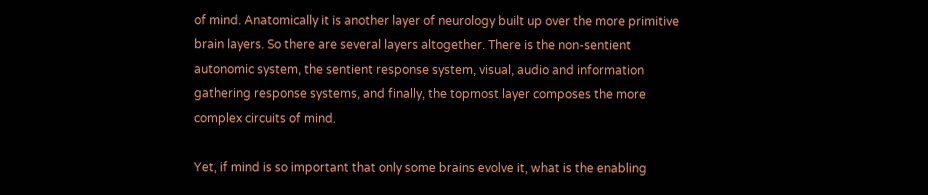of mind. Anatomically it is another layer of neurology built up over the more primitive brain layers. So there are several layers altogether. There is the non-sentient autonomic system, the sentient response system, visual, audio and information gathering response systems, and finally, the topmost layer composes the more complex circuits of mind.

Yet, if mind is so important that only some brains evolve it, what is the enabling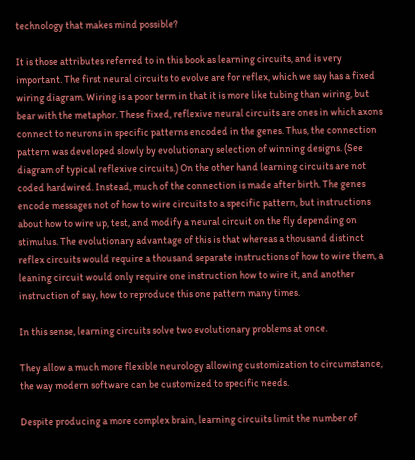technology that makes mind possible?

It is those attributes referred to in this book as learning circuits, and is very important. The first neural circuits to evolve are for reflex, which we say has a fixed wiring diagram. Wiring is a poor term in that it is more like tubing than wiring, but bear with the metaphor. These fixed, reflexive neural circuits are ones in which axons connect to neurons in specific patterns encoded in the genes. Thus, the connection pattern was developed slowly by evolutionary selection of winning designs. (See diagram of typical reflexive circuits.) On the other hand learning circuits are not coded hardwired. Instead, much of the connection is made after birth. The genes encode messages not of how to wire circuits to a specific pattern, but instructions about how to wire up, test, and modify a neural circuit on the fly depending on stimulus. The evolutionary advantage of this is that whereas a thousand distinct reflex circuits would require a thousand separate instructions of how to wire them, a leaning circuit would only require one instruction how to wire it, and another instruction of say, how to reproduce this one pattern many times.

In this sense, learning circuits solve two evolutionary problems at once.

They allow a much more flexible neurology allowing customization to circumstance, the way modern software can be customized to specific needs.

Despite producing a more complex brain, learning circuits limit the number of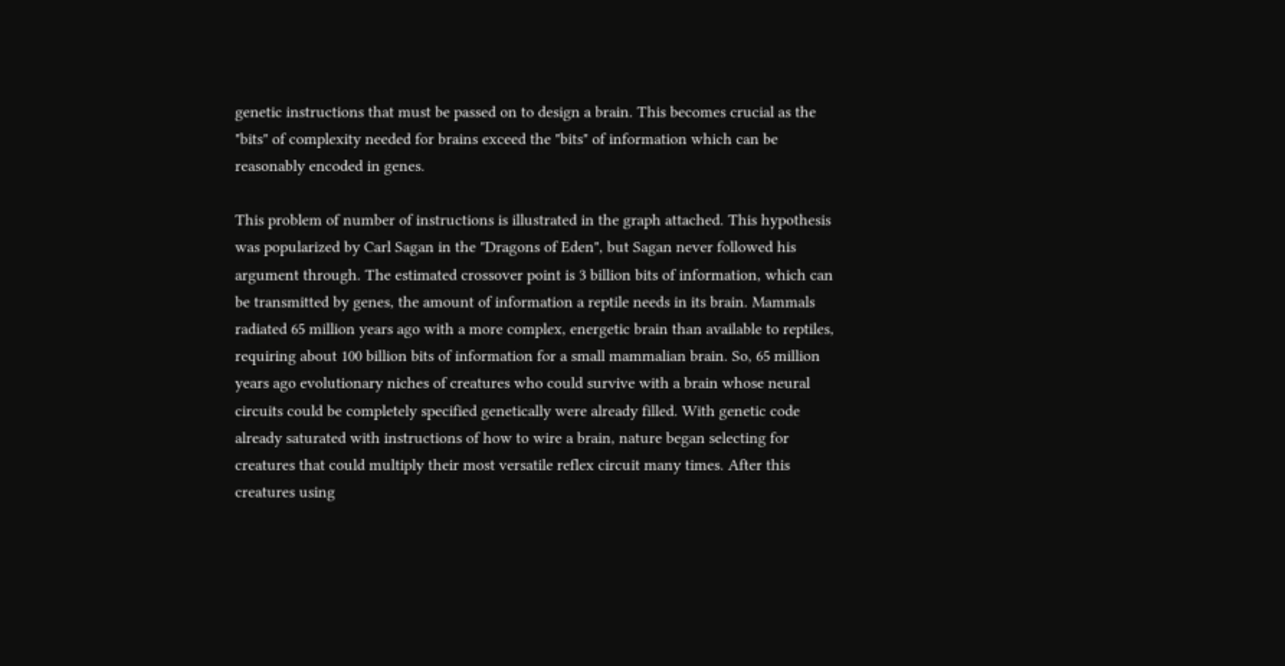genetic instructions that must be passed on to design a brain. This becomes crucial as the "bits" of complexity needed for brains exceed the "bits" of information which can be reasonably encoded in genes.

This problem of number of instructions is illustrated in the graph attached. This hypothesis was popularized by Carl Sagan in the "Dragons of Eden", but Sagan never followed his argument through. The estimated crossover point is 3 billion bits of information, which can be transmitted by genes, the amount of information a reptile needs in its brain. Mammals radiated 65 million years ago with a more complex, energetic brain than available to reptiles, requiring about 100 billion bits of information for a small mammalian brain. So, 65 million years ago evolutionary niches of creatures who could survive with a brain whose neural circuits could be completely specified genetically were already filled. With genetic code already saturated with instructions of how to wire a brain, nature began selecting for creatures that could multiply their most versatile reflex circuit many times. After this creatures using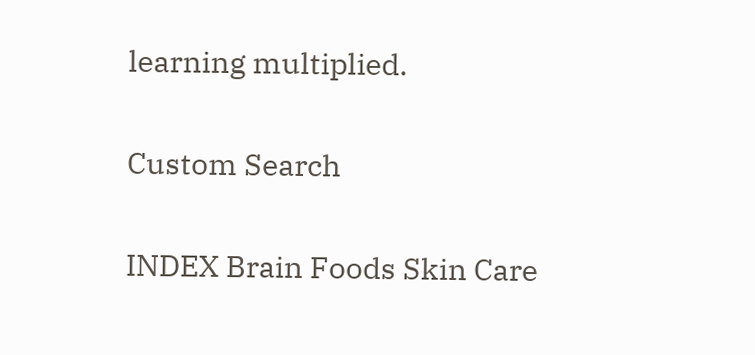learning multiplied.

Custom Search

INDEX Brain Foods Skin Care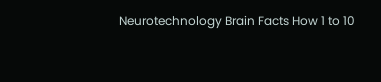Neurotechnology Brain Facts How 1 to 10